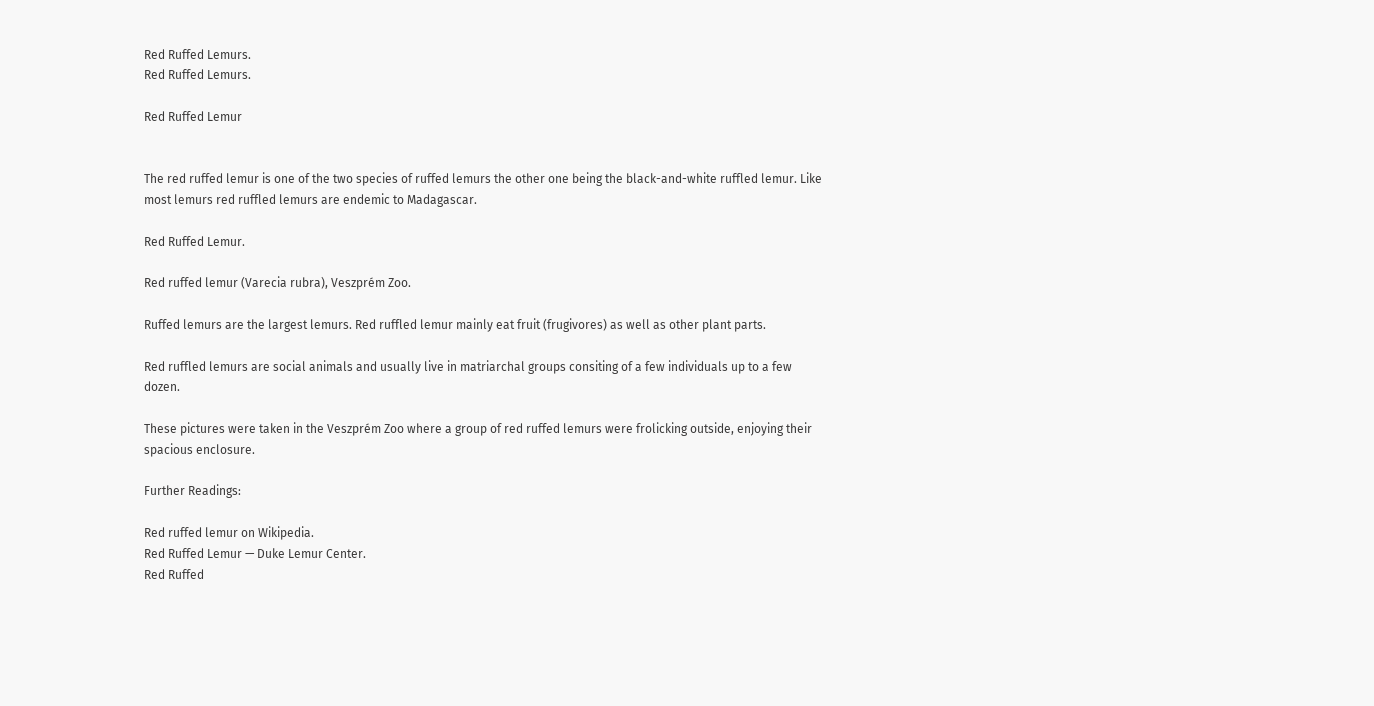Red Ruffed Lemurs.
Red Ruffed Lemurs.

Red Ruffed Lemur


The red ruffed lemur is one of the two species of ruffed lemurs the other one being the black-and-white ruffled lemur. Like most lemurs red ruffled lemurs are endemic to Madagascar.

Red Ruffed Lemur.

Red ruffed lemur (Varecia rubra), Veszprém Zoo.

Ruffed lemurs are the largest lemurs. Red ruffled lemur mainly eat fruit (frugivores) as well as other plant parts.

Red ruffled lemurs are social animals and usually live in matriarchal groups consiting of a few individuals up to a few dozen.

These pictures were taken in the Veszprém Zoo where a group of red ruffed lemurs were frolicking outside, enjoying their spacious enclosure.

Further Readings:

Red ruffed lemur on Wikipedia.
Red Ruffed Lemur — Duke Lemur Center.
Red Ruffed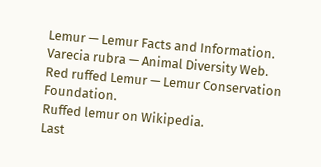Lemur — Lemur Facts and Information.
Varecia rubra — Animal Diversity Web.
Red ruffed Lemur — Lemur Conservation Foundation.
Ruffed lemur on Wikipedia.
Last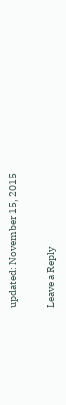updated: November 15, 2015

Leave a Reply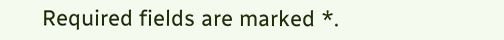Required fields are marked *.